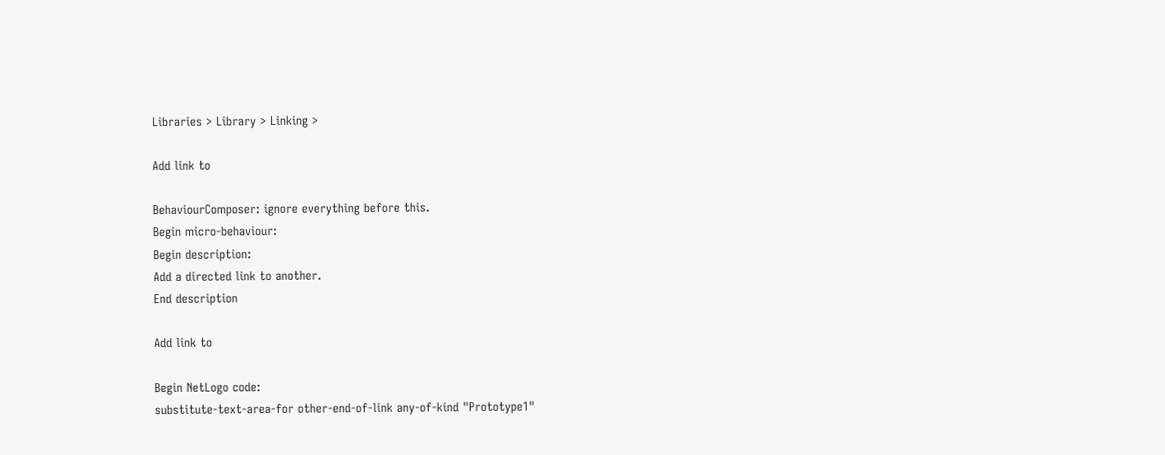Libraries > Library > Linking >

Add link to

BehaviourComposer: ignore everything before this.
Begin micro-behaviour:
Begin description:
Add a directed link to another.
End description

Add link to

Begin NetLogo code:
substitute-text-area-for other-end-of-link any-of-kind "Prototype1"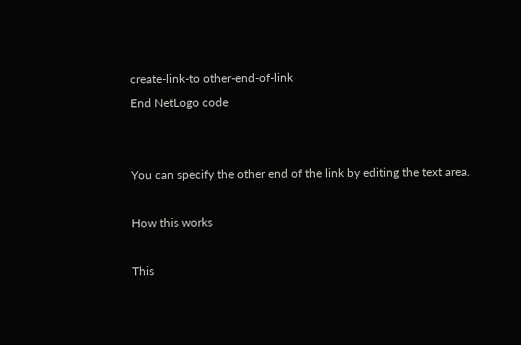create-link-to other-end-of-link
End NetLogo code


You can specify the other end of the link by editing the text area.

How this works

This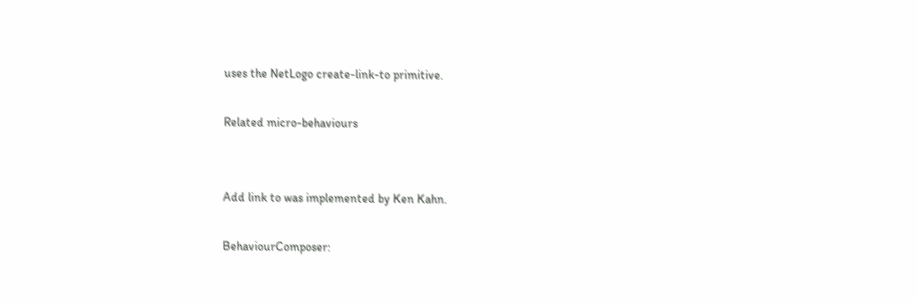uses the NetLogo create-link-to primitive.

Related micro-behaviours


Add link to was implemented by Ken Kahn.

BehaviourComposer: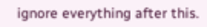ignore everything after this.